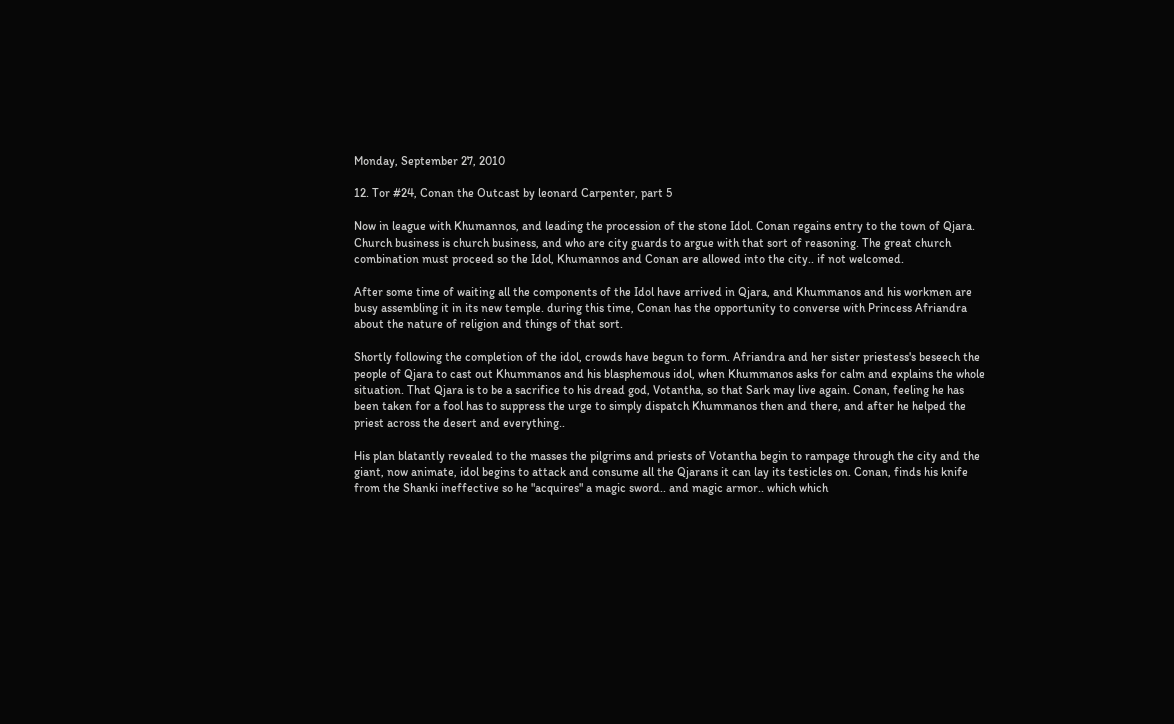Monday, September 27, 2010

12. Tor #24, Conan the Outcast by leonard Carpenter, part 5

Now in league with Khumannos, and leading the procession of the stone Idol. Conan regains entry to the town of Qjara. Church business is church business, and who are city guards to argue with that sort of reasoning. The great church combination must proceed so the Idol, Khumannos and Conan are allowed into the city.. if not welcomed.

After some time of waiting all the components of the Idol have arrived in Qjara, and Khummanos and his workmen are busy assembling it in its new temple. during this time, Conan has the opportunity to converse with Princess Afriandra about the nature of religion and things of that sort.

Shortly following the completion of the idol, crowds have begun to form. Afriandra and her sister priestess's beseech the people of Qjara to cast out Khummanos and his blasphemous idol, when Khummanos asks for calm and explains the whole situation. That Qjara is to be a sacrifice to his dread god, Votantha, so that Sark may live again. Conan, feeling he has been taken for a fool has to suppress the urge to simply dispatch Khummanos then and there, and after he helped the priest across the desert and everything..

His plan blatantly revealed to the masses the pilgrims and priests of Votantha begin to rampage through the city and the giant, now animate, idol begins to attack and consume all the Qjarans it can lay its testicles on. Conan, finds his knife from the Shanki ineffective so he "acquires" a magic sword.. and magic armor.. which which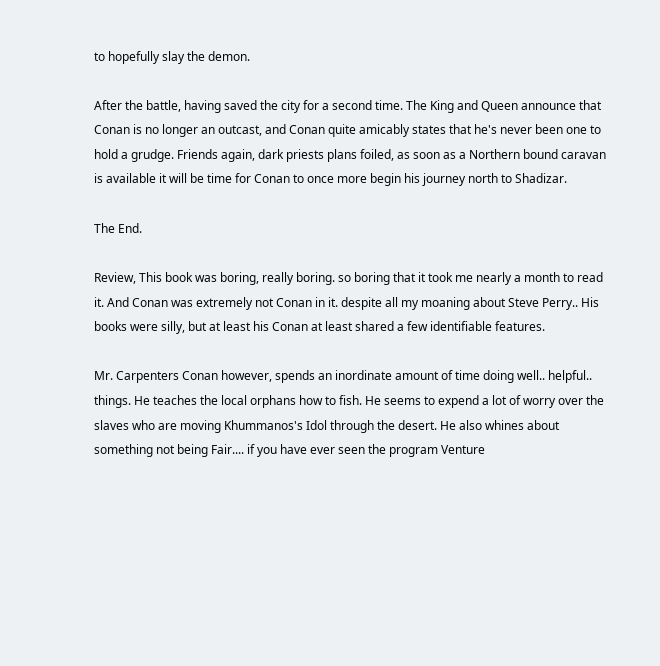to hopefully slay the demon.

After the battle, having saved the city for a second time. The King and Queen announce that Conan is no longer an outcast, and Conan quite amicably states that he's never been one to hold a grudge. Friends again, dark priests plans foiled, as soon as a Northern bound caravan is available it will be time for Conan to once more begin his journey north to Shadizar.

The End.

Review, This book was boring, really boring. so boring that it took me nearly a month to read it. And Conan was extremely not Conan in it. despite all my moaning about Steve Perry.. His books were silly, but at least his Conan at least shared a few identifiable features.

Mr. Carpenters Conan however, spends an inordinate amount of time doing well.. helpful.. things. He teaches the local orphans how to fish. He seems to expend a lot of worry over the slaves who are moving Khummanos's Idol through the desert. He also whines about something not being Fair.... if you have ever seen the program Venture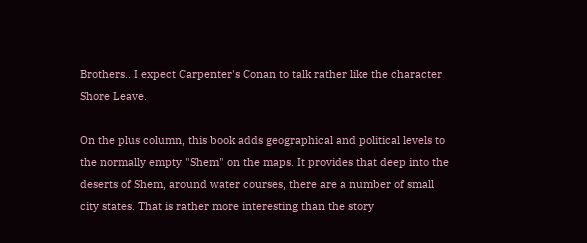Brothers.. I expect Carpenter's Conan to talk rather like the character Shore Leave.

On the plus column, this book adds geographical and political levels to the normally empty "Shem" on the maps. It provides that deep into the deserts of Shem, around water courses, there are a number of small city states. That is rather more interesting than the story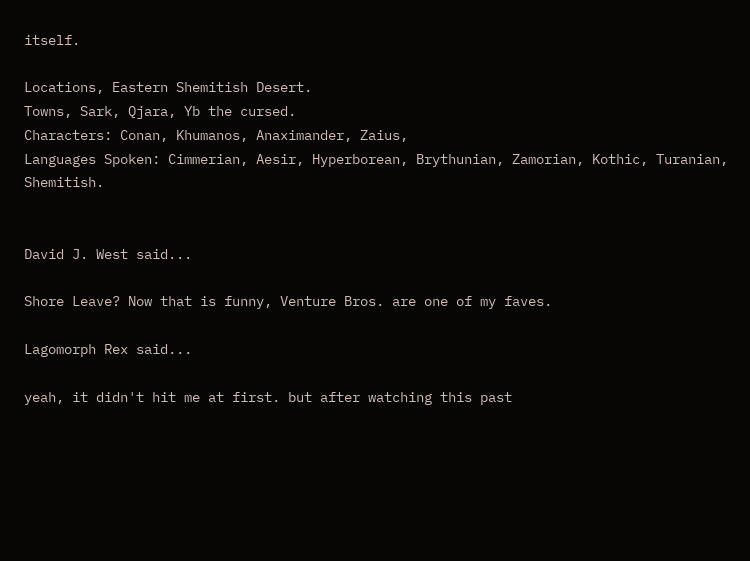itself.

Locations, Eastern Shemitish Desert.
Towns, Sark, Qjara, Yb the cursed.
Characters: Conan, Khumanos, Anaximander, Zaius,
Languages Spoken: Cimmerian, Aesir, Hyperborean, Brythunian, Zamorian, Kothic, Turanian, Shemitish.


David J. West said...

Shore Leave? Now that is funny, Venture Bros. are one of my faves.

Lagomorph Rex said...

yeah, it didn't hit me at first. but after watching this past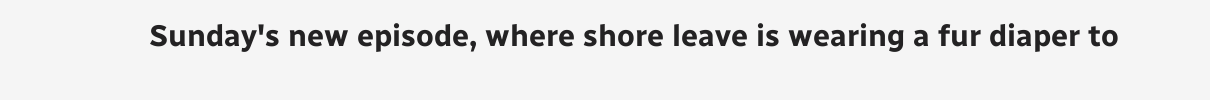Sunday's new episode, where shore leave is wearing a fur diaper to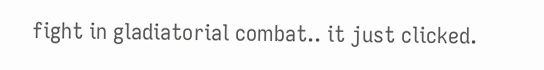fight in gladiatorial combat.. it just clicked.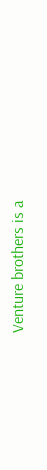Venture brothers is a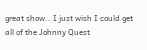great show.. I just wish I could get all of the Johnny Quest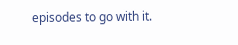episodes to go with it.